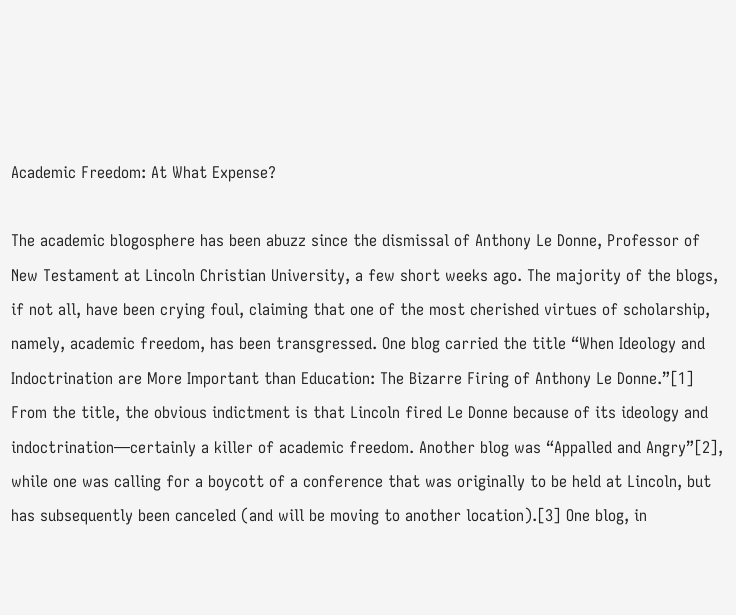Academic Freedom: At What Expense?

The academic blogosphere has been abuzz since the dismissal of Anthony Le Donne, Professor of New Testament at Lincoln Christian University, a few short weeks ago. The majority of the blogs, if not all, have been crying foul, claiming that one of the most cherished virtues of scholarship, namely, academic freedom, has been transgressed. One blog carried the title “When Ideology and Indoctrination are More Important than Education: The Bizarre Firing of Anthony Le Donne.”[1] From the title, the obvious indictment is that Lincoln fired Le Donne because of its ideology and indoctrination—certainly a killer of academic freedom. Another blog was “Appalled and Angry”[2], while one was calling for a boycott of a conference that was originally to be held at Lincoln, but has subsequently been canceled (and will be moving to another location).[3] One blog, in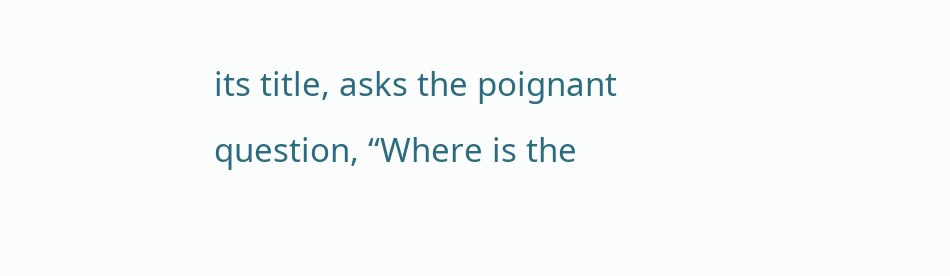its title, asks the poignant question, “Where is the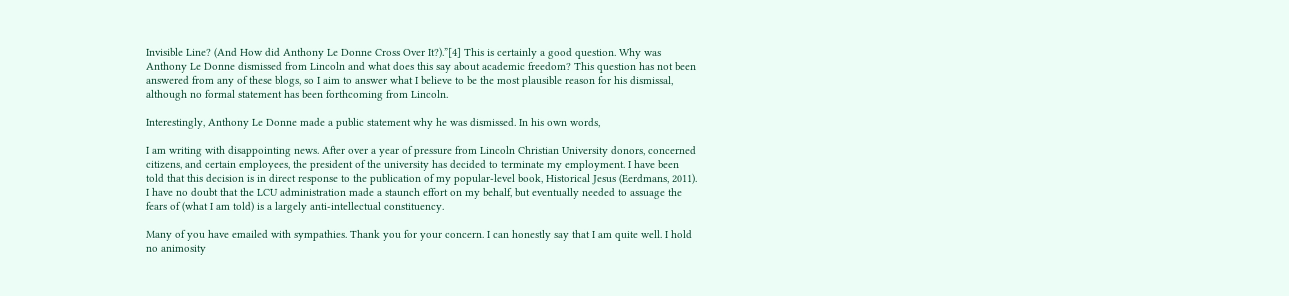Invisible Line? (And How did Anthony Le Donne Cross Over It?).”[4] This is certainly a good question. Why was Anthony Le Donne dismissed from Lincoln and what does this say about academic freedom? This question has not been answered from any of these blogs, so I aim to answer what I believe to be the most plausible reason for his dismissal, although no formal statement has been forthcoming from Lincoln.

Interestingly, Anthony Le Donne made a public statement why he was dismissed. In his own words,

I am writing with disappointing news. After over a year of pressure from Lincoln Christian University donors, concerned citizens, and certain employees, the president of the university has decided to terminate my employment. I have been told that this decision is in direct response to the publication of my popular-level book, Historical Jesus (Eerdmans, 2011). I have no doubt that the LCU administration made a staunch effort on my behalf, but eventually needed to assuage the fears of (what I am told) is a largely anti-intellectual constituency.

Many of you have emailed with sympathies. Thank you for your concern. I can honestly say that I am quite well. I hold no animosity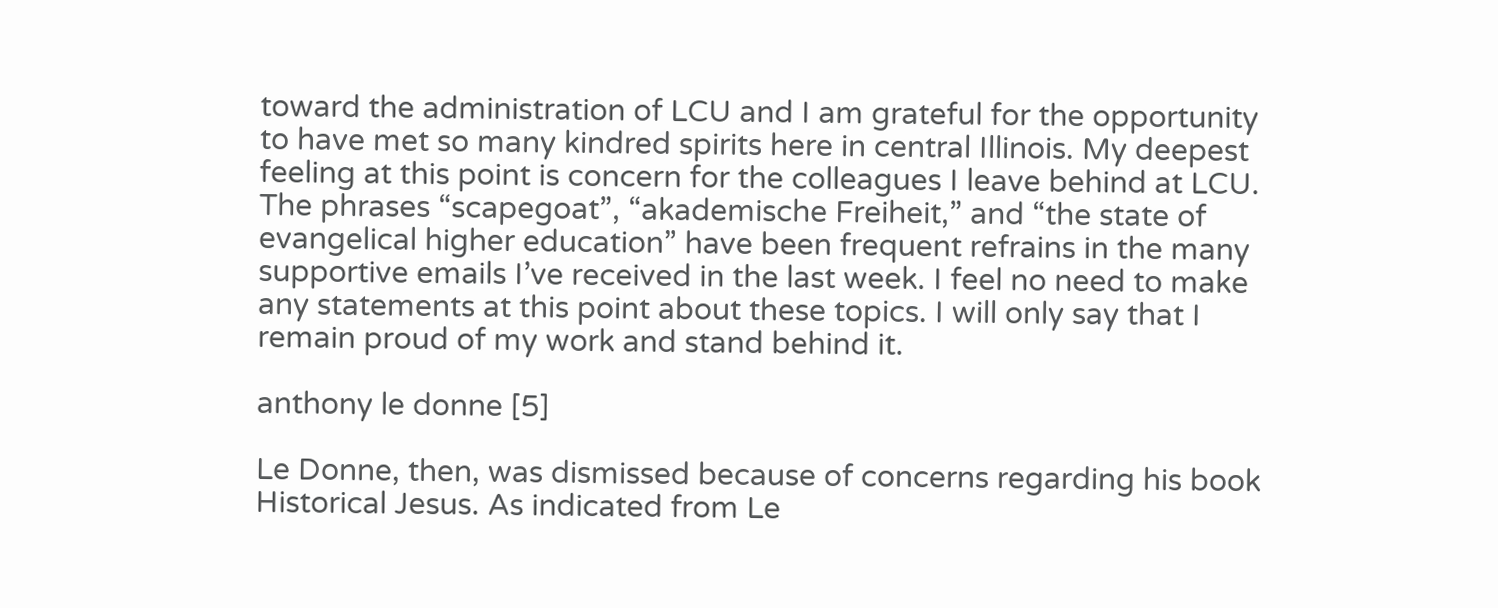toward the administration of LCU and I am grateful for the opportunity to have met so many kindred spirits here in central Illinois. My deepest feeling at this point is concern for the colleagues I leave behind at LCU. The phrases “scapegoat”, “akademische Freiheit,” and “the state of evangelical higher education” have been frequent refrains in the many supportive emails I’ve received in the last week. I feel no need to make any statements at this point about these topics. I will only say that I remain proud of my work and stand behind it.

anthony le donne [5]

Le Donne, then, was dismissed because of concerns regarding his book Historical Jesus. As indicated from Le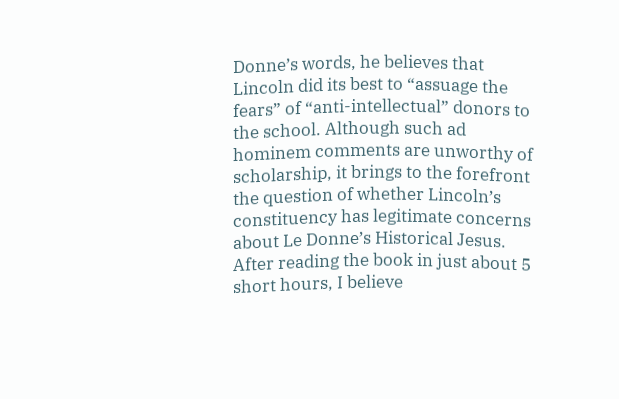Donne’s words, he believes that Lincoln did its best to “assuage the fears” of “anti-intellectual” donors to the school. Although such ad hominem comments are unworthy of scholarship, it brings to the forefront the question of whether Lincoln’s constituency has legitimate concerns about Le Donne’s Historical Jesus. After reading the book in just about 5 short hours, I believe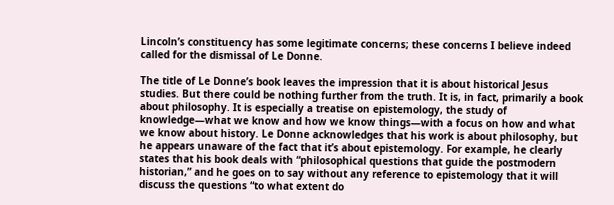Lincoln’s constituency has some legitimate concerns; these concerns I believe indeed called for the dismissal of Le Donne.

The title of Le Donne’s book leaves the impression that it is about historical Jesus studies. But there could be nothing further from the truth. It is, in fact, primarily a book about philosophy. It is especially a treatise on epistemology, the study of knowledge—what we know and how we know things—with a focus on how and what we know about history. Le Donne acknowledges that his work is about philosophy, but he appears unaware of the fact that it’s about epistemology. For example, he clearly states that his book deals with “philosophical questions that guide the postmodern historian,” and he goes on to say without any reference to epistemology that it will discuss the questions “to what extent do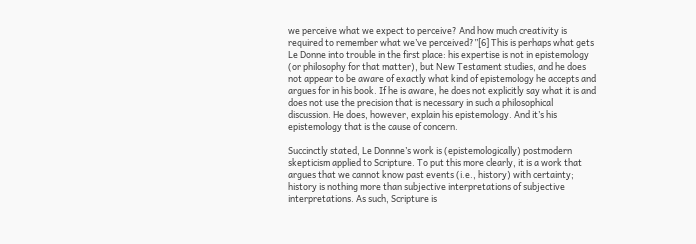we perceive what we expect to perceive? And how much creativity is required to remember what we’ve perceived?”[6] This is perhaps what gets Le Donne into trouble in the first place: his expertise is not in epistemology (or philosophy for that matter), but New Testament studies, and he does not appear to be aware of exactly what kind of epistemology he accepts and argues for in his book. If he is aware, he does not explicitly say what it is and does not use the precision that is necessary in such a philosophical discussion. He does, however, explain his epistemology. And it’s his epistemology that is the cause of concern.

Succinctly stated, Le Donnne’s work is (epistemologically) postmodern skepticism applied to Scripture. To put this more clearly, it is a work that argues that we cannot know past events (i.e., history) with certainty; history is nothing more than subjective interpretations of subjective interpretations. As such, Scripture is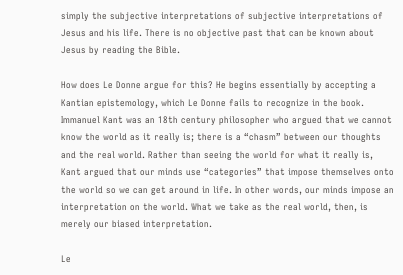simply the subjective interpretations of subjective interpretations of Jesus and his life. There is no objective past that can be known about Jesus by reading the Bible.

How does Le Donne argue for this? He begins essentially by accepting a Kantian epistemology, which Le Donne fails to recognize in the book. Immanuel Kant was an 18th century philosopher who argued that we cannot know the world as it really is; there is a “chasm” between our thoughts and the real world. Rather than seeing the world for what it really is, Kant argued that our minds use “categories” that impose themselves onto the world so we can get around in life. In other words, our minds impose an interpretation on the world. What we take as the real world, then, is merely our biased interpretation.

Le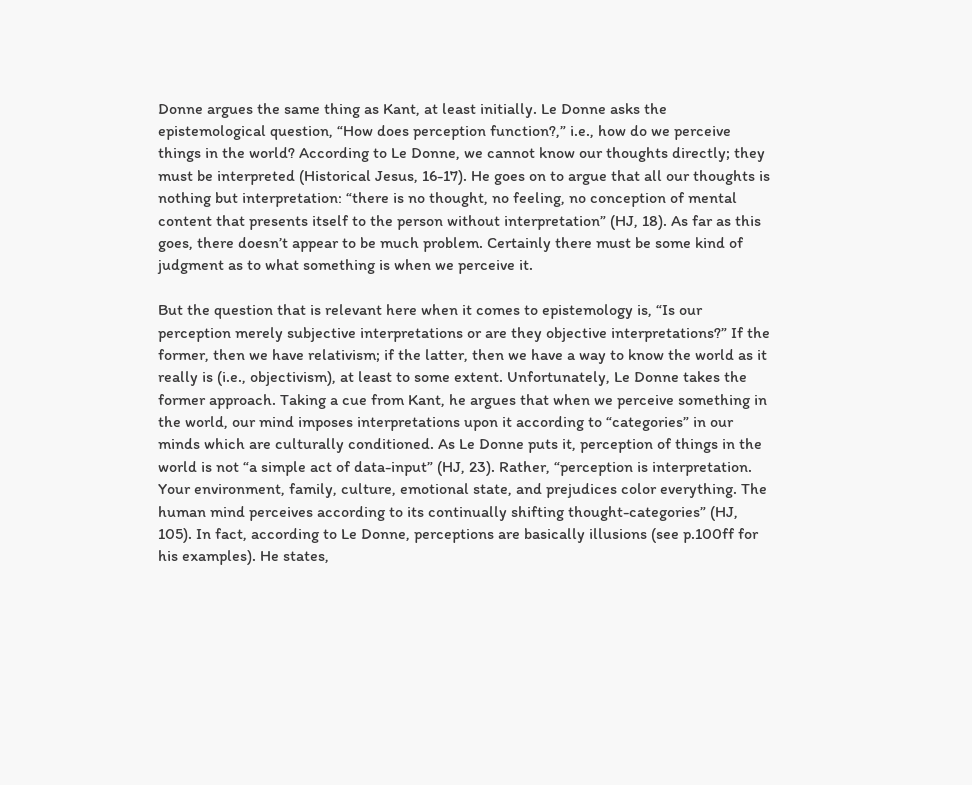Donne argues the same thing as Kant, at least initially. Le Donne asks the epistemological question, “How does perception function?,” i.e., how do we perceive things in the world? According to Le Donne, we cannot know our thoughts directly; they must be interpreted (Historical Jesus, 16-17). He goes on to argue that all our thoughts is nothing but interpretation: “there is no thought, no feeling, no conception of mental content that presents itself to the person without interpretation” (HJ, 18). As far as this goes, there doesn’t appear to be much problem. Certainly there must be some kind of judgment as to what something is when we perceive it.

But the question that is relevant here when it comes to epistemology is, “Is our perception merely subjective interpretations or are they objective interpretations?” If the former, then we have relativism; if the latter, then we have a way to know the world as it really is (i.e., objectivism), at least to some extent. Unfortunately, Le Donne takes the former approach. Taking a cue from Kant, he argues that when we perceive something in the world, our mind imposes interpretations upon it according to “categories” in our minds which are culturally conditioned. As Le Donne puts it, perception of things in the world is not “a simple act of data-input” (HJ, 23). Rather, “perception is interpretation. Your environment, family, culture, emotional state, and prejudices color everything. The human mind perceives according to its continually shifting thought-categories” (HJ, 105). In fact, according to Le Donne, perceptions are basically illusions (see p.100ff for his examples). He states,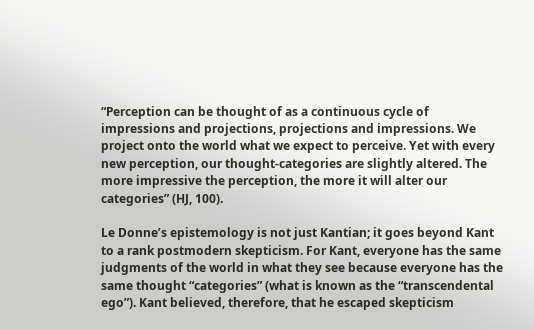“Perception can be thought of as a continuous cycle of impressions and projections, projections and impressions. We project onto the world what we expect to perceive. Yet with every new perception, our thought-categories are slightly altered. The more impressive the perception, the more it will alter our categories” (HJ, 100).

Le Donne’s epistemology is not just Kantian; it goes beyond Kant to a rank postmodern skepticism. For Kant, everyone has the same judgments of the world in what they see because everyone has the same thought “categories” (what is known as the “transcendental ego”). Kant believed, therefore, that he escaped skepticism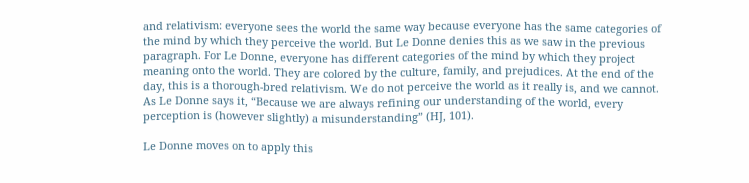and relativism: everyone sees the world the same way because everyone has the same categories of the mind by which they perceive the world. But Le Donne denies this as we saw in the previous paragraph. For Le Donne, everyone has different categories of the mind by which they project meaning onto the world. They are colored by the culture, family, and prejudices. At the end of the day, this is a thorough-bred relativism. We do not perceive the world as it really is, and we cannot. As Le Donne says it, “Because we are always refining our understanding of the world, every perception is (however slightly) a misunderstanding” (HJ, 101).

Le Donne moves on to apply this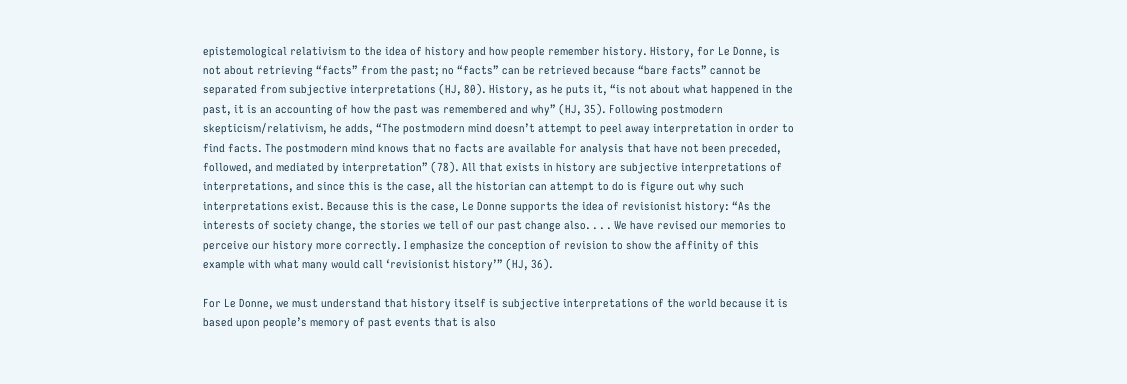epistemological relativism to the idea of history and how people remember history. History, for Le Donne, is not about retrieving “facts” from the past; no “facts” can be retrieved because “bare facts” cannot be separated from subjective interpretations (HJ, 80). History, as he puts it, “is not about what happened in the past, it is an accounting of how the past was remembered and why” (HJ, 35). Following postmodern skepticism/relativism, he adds, “The postmodern mind doesn’t attempt to peel away interpretation in order to find facts. The postmodern mind knows that no facts are available for analysis that have not been preceded, followed, and mediated by interpretation” (78). All that exists in history are subjective interpretations of interpretations, and since this is the case, all the historian can attempt to do is figure out why such interpretations exist. Because this is the case, Le Donne supports the idea of revisionist history: “As the interests of society change, the stories we tell of our past change also. . . . We have revised our memories to perceive our history more correctly. I emphasize the conception of revision to show the affinity of this example with what many would call ‘revisionist history’” (HJ, 36).

For Le Donne, we must understand that history itself is subjective interpretations of the world because it is based upon people’s memory of past events that is also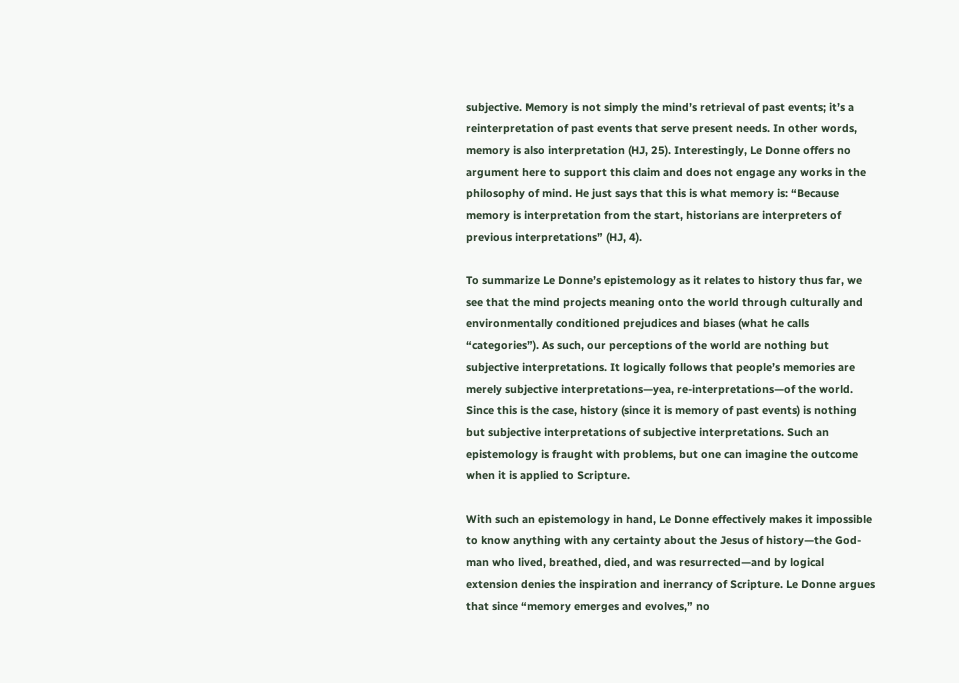subjective. Memory is not simply the mind’s retrieval of past events; it’s a reinterpretation of past events that serve present needs. In other words, memory is also interpretation (HJ, 25). Interestingly, Le Donne offers no argument here to support this claim and does not engage any works in the philosophy of mind. He just says that this is what memory is: “Because memory is interpretation from the start, historians are interpreters of previous interpretations” (HJ, 4).

To summarize Le Donne’s epistemology as it relates to history thus far, we see that the mind projects meaning onto the world through culturally and environmentally conditioned prejudices and biases (what he calls “categories”). As such, our perceptions of the world are nothing but subjective interpretations. It logically follows that people’s memories are merely subjective interpretations—yea, re-interpretations—of the world. Since this is the case, history (since it is memory of past events) is nothing but subjective interpretations of subjective interpretations. Such an epistemology is fraught with problems, but one can imagine the outcome when it is applied to Scripture.

With such an epistemology in hand, Le Donne effectively makes it impossible to know anything with any certainty about the Jesus of history—the God-man who lived, breathed, died, and was resurrected—and by logical extension denies the inspiration and inerrancy of Scripture. Le Donne argues that since “memory emerges and evolves,” no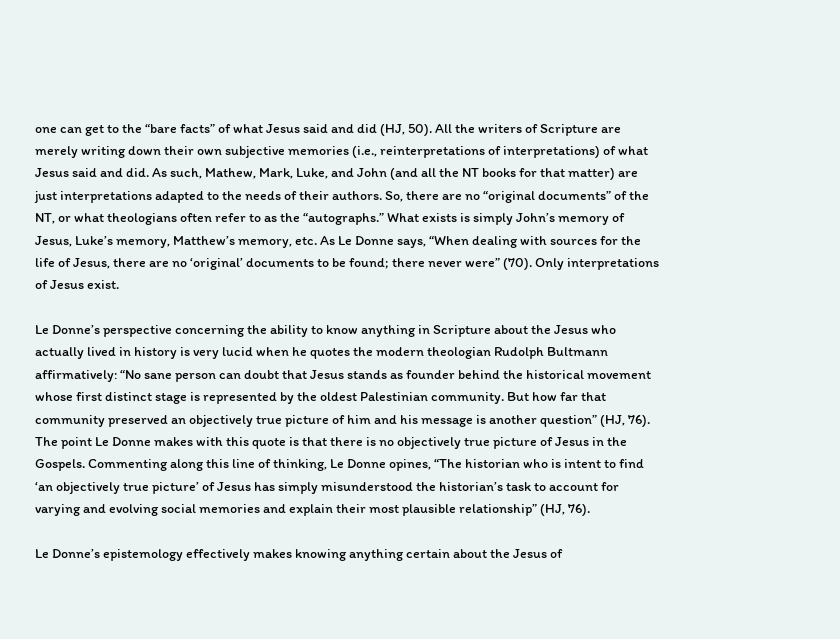one can get to the “bare facts” of what Jesus said and did (HJ, 50). All the writers of Scripture are merely writing down their own subjective memories (i.e., reinterpretations of interpretations) of what Jesus said and did. As such, Mathew, Mark, Luke, and John (and all the NT books for that matter) are just interpretations adapted to the needs of their authors. So, there are no “original documents” of the NT, or what theologians often refer to as the “autographs.” What exists is simply John’s memory of Jesus, Luke’s memory, Matthew’s memory, etc. As Le Donne says, “When dealing with sources for the life of Jesus, there are no ‘original’ documents to be found; there never were” (70). Only interpretations of Jesus exist.

Le Donne’s perspective concerning the ability to know anything in Scripture about the Jesus who actually lived in history is very lucid when he quotes the modern theologian Rudolph Bultmann affirmatively: “No sane person can doubt that Jesus stands as founder behind the historical movement whose first distinct stage is represented by the oldest Palestinian community. But how far that community preserved an objectively true picture of him and his message is another question” (HJ, 76). The point Le Donne makes with this quote is that there is no objectively true picture of Jesus in the Gospels. Commenting along this line of thinking, Le Donne opines, “The historian who is intent to find ‘an objectively true picture’ of Jesus has simply misunderstood the historian’s task to account for varying and evolving social memories and explain their most plausible relationship” (HJ, 76).

Le Donne’s epistemology effectively makes knowing anything certain about the Jesus of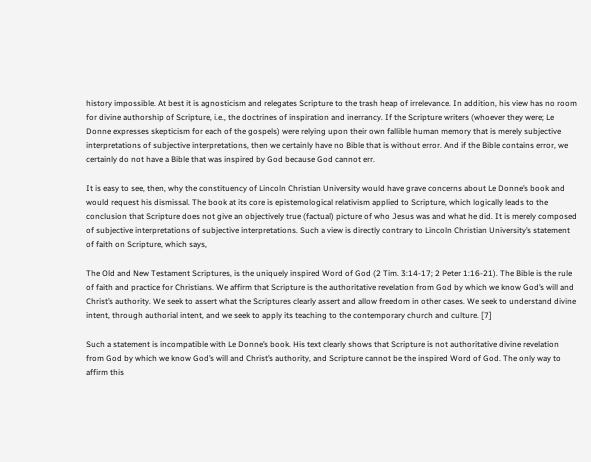history impossible. At best it is agnosticism and relegates Scripture to the trash heap of irrelevance. In addition, his view has no room for divine authorship of Scripture, i.e., the doctrines of inspiration and inerrancy. If the Scripture writers (whoever they were; Le Donne expresses skepticism for each of the gospels) were relying upon their own fallible human memory that is merely subjective interpretations of subjective interpretations, then we certainly have no Bible that is without error. And if the Bible contains error, we certainly do not have a Bible that was inspired by God because God cannot err.

It is easy to see, then, why the constituency of Lincoln Christian University would have grave concerns about Le Donne’s book and would request his dismissal. The book at its core is epistemological relativism applied to Scripture, which logically leads to the conclusion that Scripture does not give an objectively true (factual) picture of who Jesus was and what he did. It is merely composed of subjective interpretations of subjective interpretations. Such a view is directly contrary to Lincoln Christian University’s statement of faith on Scripture, which says,

The Old and New Testament Scriptures, is the uniquely inspired Word of God (2 Tim. 3:14-17; 2 Peter 1:16-21). The Bible is the rule of faith and practice for Christians. We affirm that Scripture is the authoritative revelation from God by which we know God’s will and Christ’s authority. We seek to assert what the Scriptures clearly assert and allow freedom in other cases. We seek to understand divine intent, through authorial intent, and we seek to apply its teaching to the contemporary church and culture. [7]

Such a statement is incompatible with Le Donne’s book. His text clearly shows that Scripture is not authoritative divine revelation from God by which we know God’s will and Christ’s authority, and Scripture cannot be the inspired Word of God. The only way to affirm this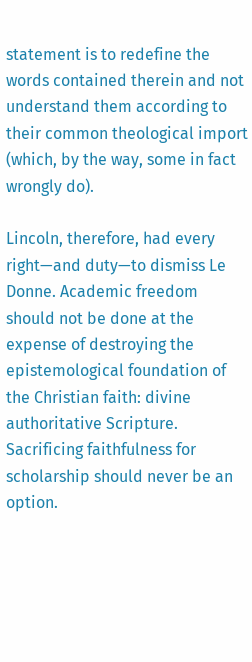statement is to redefine the words contained therein and not understand them according to their common theological import (which, by the way, some in fact wrongly do).

Lincoln, therefore, had every right—and duty—to dismiss Le Donne. Academic freedom should not be done at the expense of destroying the epistemological foundation of the Christian faith: divine authoritative Scripture. Sacrificing faithfulness for scholarship should never be an option.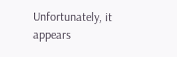Unfortunately, it appears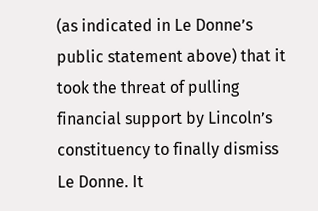(as indicated in Le Donne’s public statement above) that it took the threat of pulling financial support by Lincoln’s constituency to finally dismiss Le Donne. It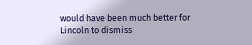would have been much better for Lincoln to dismiss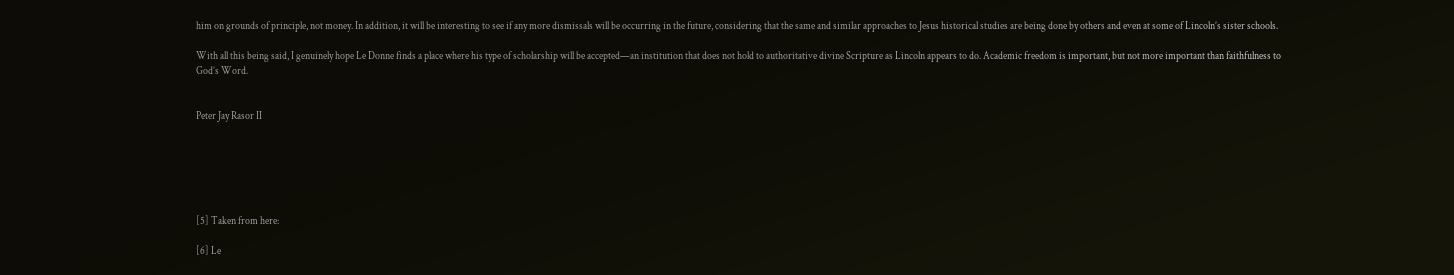him on grounds of principle, not money. In addition, it will be interesting to see if any more dismissals will be occurring in the future, considering that the same and similar approaches to Jesus historical studies are being done by others and even at some of Lincoln’s sister schools.

With all this being said, I genuinely hope Le Donne finds a place where his type of scholarship will be accepted—an institution that does not hold to authoritative divine Scripture as Lincoln appears to do. Academic freedom is important, but not more important than faithfulness to God’s Word.


Peter Jay Rasor II






[5] Taken from here:

[6] Le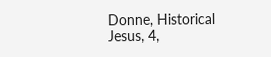Donne, Historical Jesus, 4,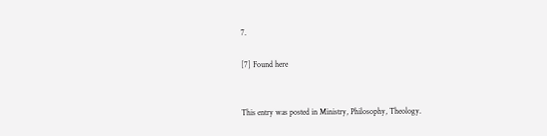7.

[7] Found here


This entry was posted in Ministry, Philosophy, Theology.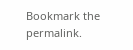Bookmark the permalink.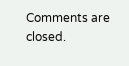Comments are closed.